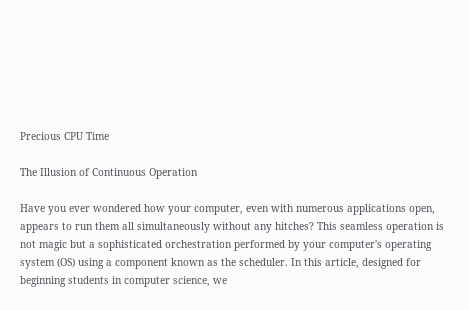Precious CPU Time

The Illusion of Continuous Operation

Have you ever wondered how your computer, even with numerous applications open, appears to run them all simultaneously without any hitches? This seamless operation is not magic but a sophisticated orchestration performed by your computer's operating system (OS) using a component known as the scheduler. In this article, designed for beginning students in computer science, we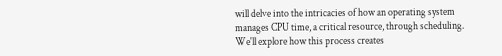will delve into the intricacies of how an operating system manages CPU time, a critical resource, through scheduling. We'll explore how this process creates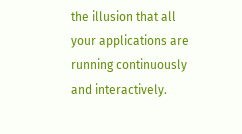the illusion that all your applications are running continuously and interactively.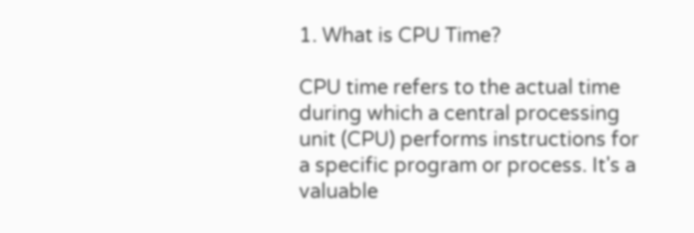1. What is CPU Time?

CPU time refers to the actual time during which a central processing unit (CPU) performs instructions for a specific program or process. It's a valuable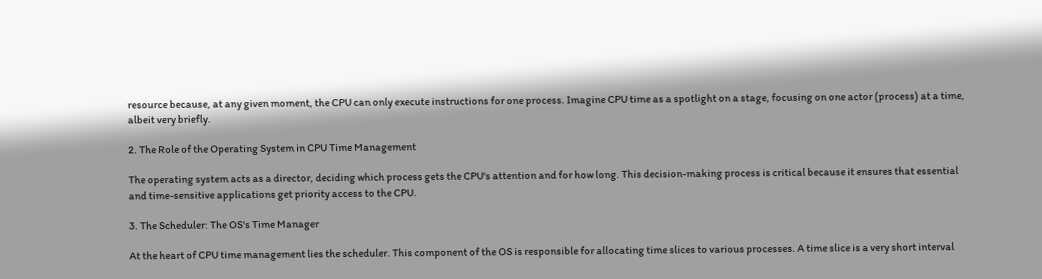resource because, at any given moment, the CPU can only execute instructions for one process. Imagine CPU time as a spotlight on a stage, focusing on one actor (process) at a time, albeit very briefly.

2. The Role of the Operating System in CPU Time Management

The operating system acts as a director, deciding which process gets the CPU's attention and for how long. This decision-making process is critical because it ensures that essential and time-sensitive applications get priority access to the CPU.

3. The Scheduler: The OS's Time Manager

At the heart of CPU time management lies the scheduler. This component of the OS is responsible for allocating time slices to various processes. A time slice is a very short interval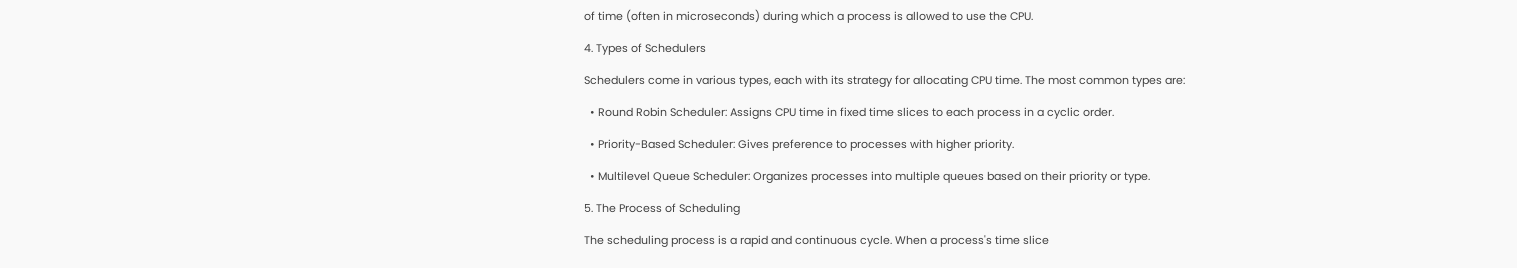of time (often in microseconds) during which a process is allowed to use the CPU.

4. Types of Schedulers

Schedulers come in various types, each with its strategy for allocating CPU time. The most common types are:

  • Round Robin Scheduler: Assigns CPU time in fixed time slices to each process in a cyclic order.

  • Priority-Based Scheduler: Gives preference to processes with higher priority.

  • Multilevel Queue Scheduler: Organizes processes into multiple queues based on their priority or type.

5. The Process of Scheduling

The scheduling process is a rapid and continuous cycle. When a process's time slice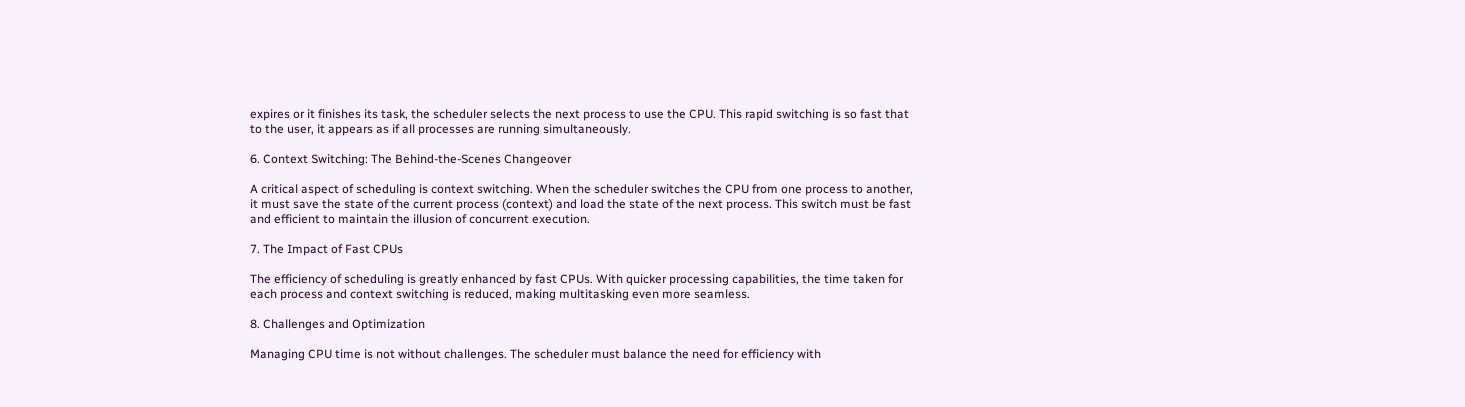expires or it finishes its task, the scheduler selects the next process to use the CPU. This rapid switching is so fast that to the user, it appears as if all processes are running simultaneously.

6. Context Switching: The Behind-the-Scenes Changeover

A critical aspect of scheduling is context switching. When the scheduler switches the CPU from one process to another, it must save the state of the current process (context) and load the state of the next process. This switch must be fast and efficient to maintain the illusion of concurrent execution.

7. The Impact of Fast CPUs

The efficiency of scheduling is greatly enhanced by fast CPUs. With quicker processing capabilities, the time taken for each process and context switching is reduced, making multitasking even more seamless.

8. Challenges and Optimization

Managing CPU time is not without challenges. The scheduler must balance the need for efficiency with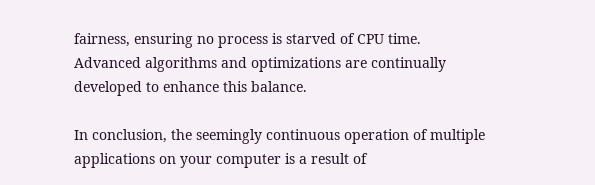fairness, ensuring no process is starved of CPU time. Advanced algorithms and optimizations are continually developed to enhance this balance.

In conclusion, the seemingly continuous operation of multiple applications on your computer is a result of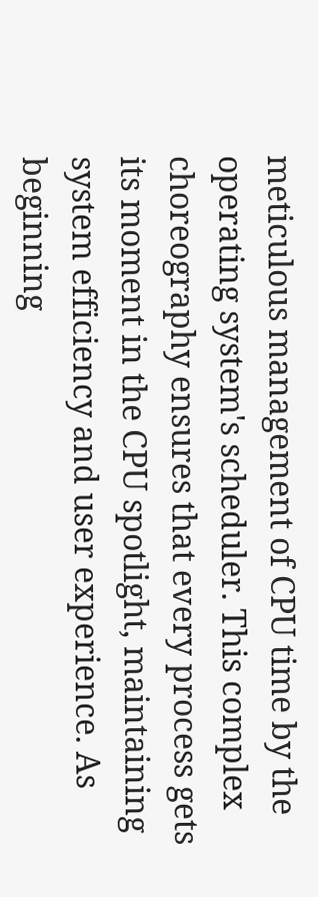meticulous management of CPU time by the operating system's scheduler. This complex choreography ensures that every process gets its moment in the CPU spotlight, maintaining system efficiency and user experience. As beginning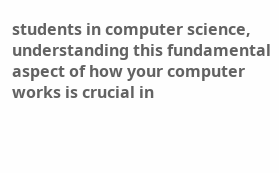students in computer science, understanding this fundamental aspect of how your computer works is crucial in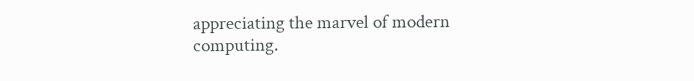appreciating the marvel of modern computing.